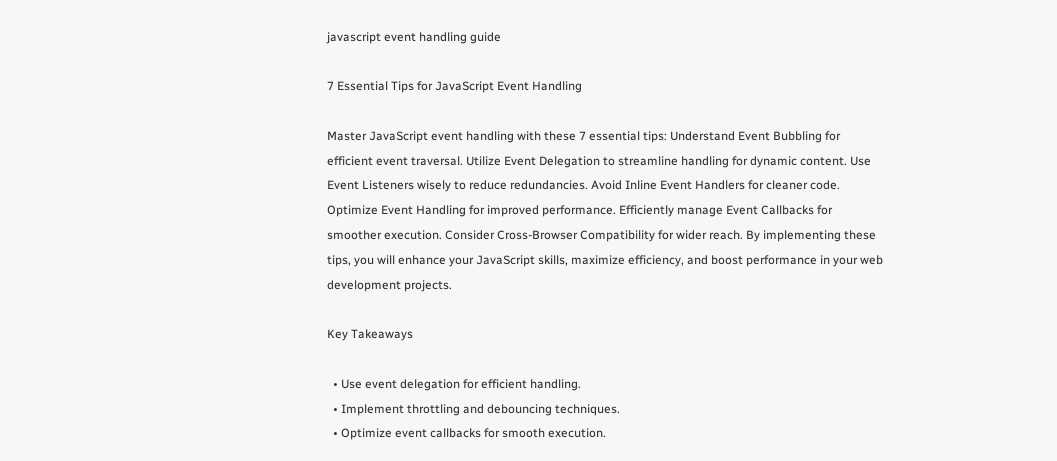javascript event handling guide

7 Essential Tips for JavaScript Event Handling

Master JavaScript event handling with these 7 essential tips: Understand Event Bubbling for efficient event traversal. Utilize Event Delegation to streamline handling for dynamic content. Use Event Listeners wisely to reduce redundancies. Avoid Inline Event Handlers for cleaner code. Optimize Event Handling for improved performance. Efficiently manage Event Callbacks for smoother execution. Consider Cross-Browser Compatibility for wider reach. By implementing these tips, you will enhance your JavaScript skills, maximize efficiency, and boost performance in your web development projects.

Key Takeaways

  • Use event delegation for efficient handling.
  • Implement throttling and debouncing techniques.
  • Optimize event callbacks for smooth execution.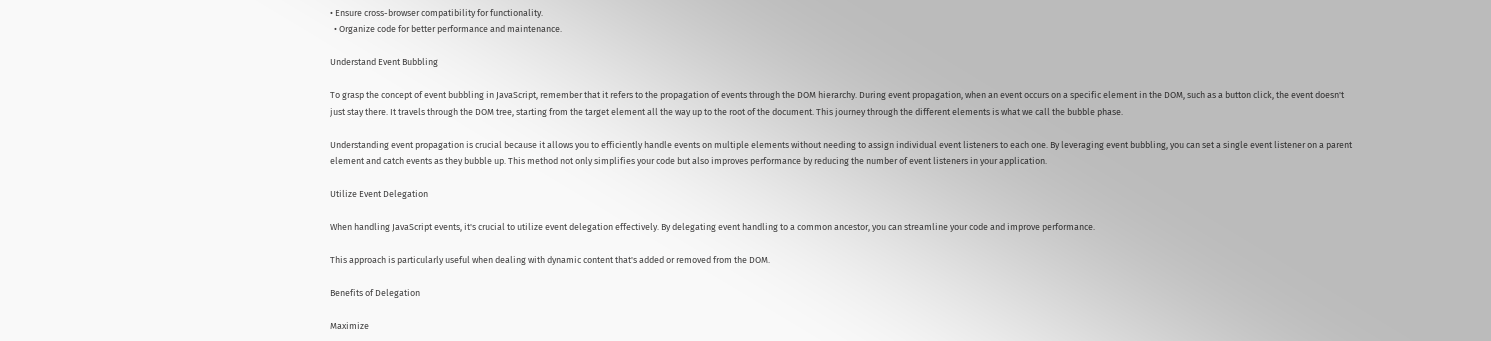• Ensure cross-browser compatibility for functionality.
  • Organize code for better performance and maintenance.

Understand Event Bubbling

To grasp the concept of event bubbling in JavaScript, remember that it refers to the propagation of events through the DOM hierarchy. During event propagation, when an event occurs on a specific element in the DOM, such as a button click, the event doesn't just stay there. It travels through the DOM tree, starting from the target element all the way up to the root of the document. This journey through the different elements is what we call the bubble phase.

Understanding event propagation is crucial because it allows you to efficiently handle events on multiple elements without needing to assign individual event listeners to each one. By leveraging event bubbling, you can set a single event listener on a parent element and catch events as they bubble up. This method not only simplifies your code but also improves performance by reducing the number of event listeners in your application.

Utilize Event Delegation

When handling JavaScript events, it's crucial to utilize event delegation effectively. By delegating event handling to a common ancestor, you can streamline your code and improve performance.

This approach is particularly useful when dealing with dynamic content that's added or removed from the DOM.

Benefits of Delegation

Maximize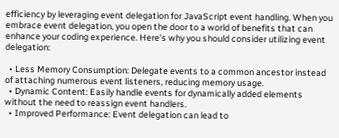efficiency by leveraging event delegation for JavaScript event handling. When you embrace event delegation, you open the door to a world of benefits that can enhance your coding experience. Here's why you should consider utilizing event delegation:

  • Less Memory Consumption: Delegate events to a common ancestor instead of attaching numerous event listeners, reducing memory usage.
  • Dynamic Content: Easily handle events for dynamically added elements without the need to reassign event handlers.
  • Improved Performance: Event delegation can lead to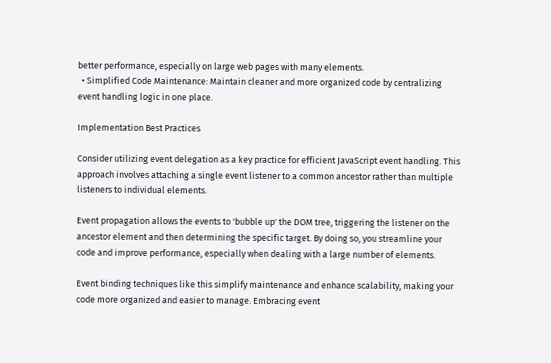better performance, especially on large web pages with many elements.
  • Simplified Code Maintenance: Maintain cleaner and more organized code by centralizing event handling logic in one place.

Implementation Best Practices

Consider utilizing event delegation as a key practice for efficient JavaScript event handling. This approach involves attaching a single event listener to a common ancestor rather than multiple listeners to individual elements.

Event propagation allows the events to 'bubble up' the DOM tree, triggering the listener on the ancestor element and then determining the specific target. By doing so, you streamline your code and improve performance, especially when dealing with a large number of elements.

Event binding techniques like this simplify maintenance and enhance scalability, making your code more organized and easier to manage. Embracing event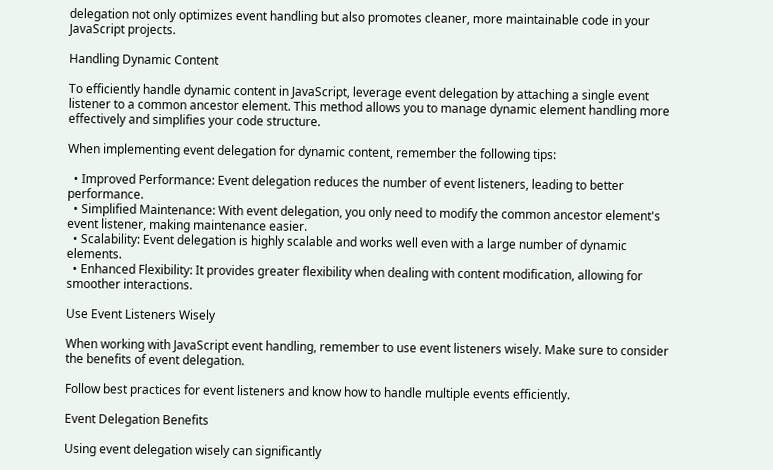delegation not only optimizes event handling but also promotes cleaner, more maintainable code in your JavaScript projects.

Handling Dynamic Content

To efficiently handle dynamic content in JavaScript, leverage event delegation by attaching a single event listener to a common ancestor element. This method allows you to manage dynamic element handling more effectively and simplifies your code structure.

When implementing event delegation for dynamic content, remember the following tips:

  • Improved Performance: Event delegation reduces the number of event listeners, leading to better performance.
  • Simplified Maintenance: With event delegation, you only need to modify the common ancestor element's event listener, making maintenance easier.
  • Scalability: Event delegation is highly scalable and works well even with a large number of dynamic elements.
  • Enhanced Flexibility: It provides greater flexibility when dealing with content modification, allowing for smoother interactions.

Use Event Listeners Wisely

When working with JavaScript event handling, remember to use event listeners wisely. Make sure to consider the benefits of event delegation.

Follow best practices for event listeners and know how to handle multiple events efficiently.

Event Delegation Benefits

Using event delegation wisely can significantly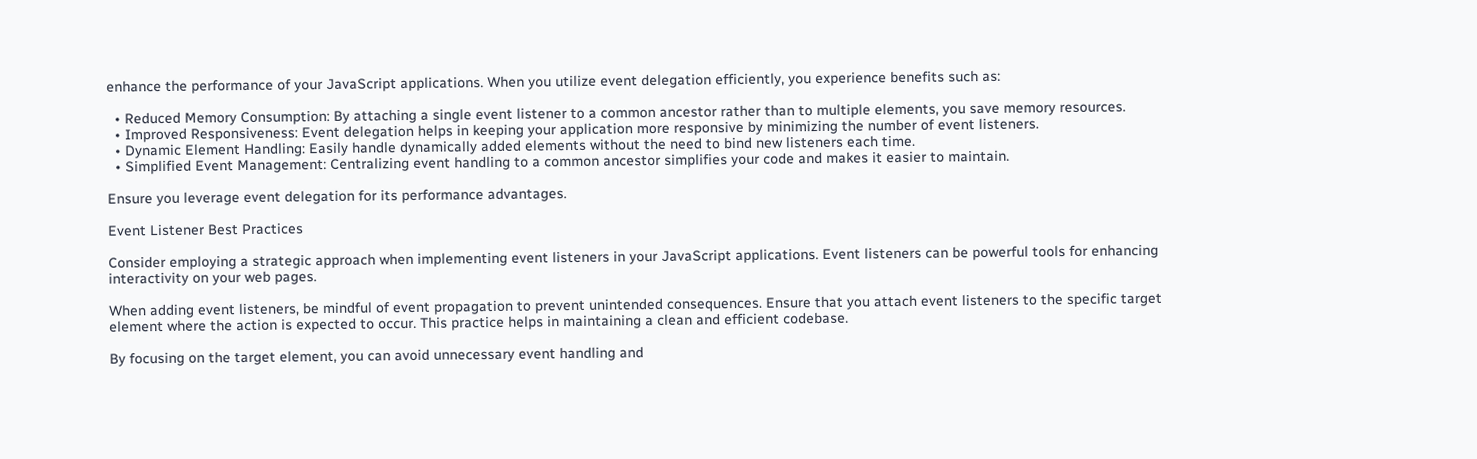enhance the performance of your JavaScript applications. When you utilize event delegation efficiently, you experience benefits such as:

  • Reduced Memory Consumption: By attaching a single event listener to a common ancestor rather than to multiple elements, you save memory resources.
  • Improved Responsiveness: Event delegation helps in keeping your application more responsive by minimizing the number of event listeners.
  • Dynamic Element Handling: Easily handle dynamically added elements without the need to bind new listeners each time.
  • Simplified Event Management: Centralizing event handling to a common ancestor simplifies your code and makes it easier to maintain.

Ensure you leverage event delegation for its performance advantages.

Event Listener Best Practices

Consider employing a strategic approach when implementing event listeners in your JavaScript applications. Event listeners can be powerful tools for enhancing interactivity on your web pages.

When adding event listeners, be mindful of event propagation to prevent unintended consequences. Ensure that you attach event listeners to the specific target element where the action is expected to occur. This practice helps in maintaining a clean and efficient codebase.

By focusing on the target element, you can avoid unnecessary event handling and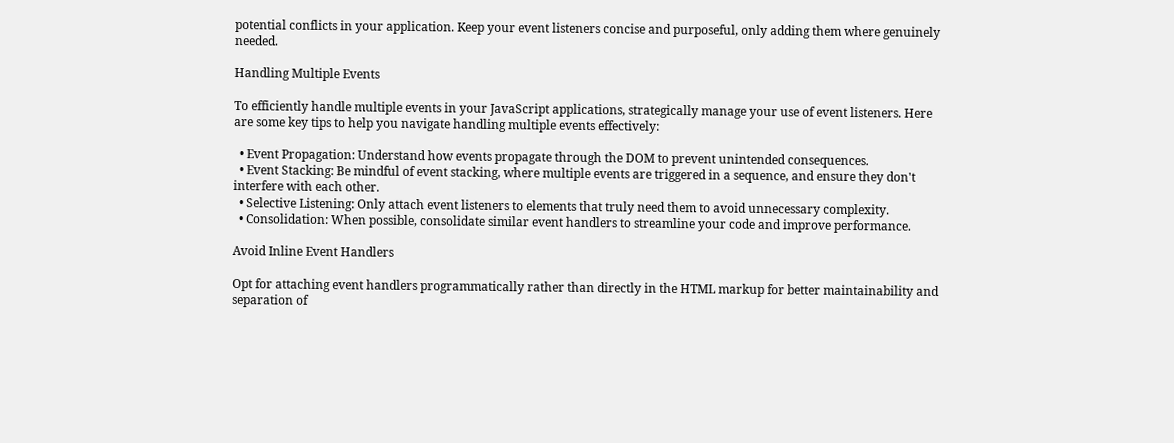potential conflicts in your application. Keep your event listeners concise and purposeful, only adding them where genuinely needed.

Handling Multiple Events

To efficiently handle multiple events in your JavaScript applications, strategically manage your use of event listeners. Here are some key tips to help you navigate handling multiple events effectively:

  • Event Propagation: Understand how events propagate through the DOM to prevent unintended consequences.
  • Event Stacking: Be mindful of event stacking, where multiple events are triggered in a sequence, and ensure they don't interfere with each other.
  • Selective Listening: Only attach event listeners to elements that truly need them to avoid unnecessary complexity.
  • Consolidation: When possible, consolidate similar event handlers to streamline your code and improve performance.

Avoid Inline Event Handlers

Opt for attaching event handlers programmatically rather than directly in the HTML markup for better maintainability and separation of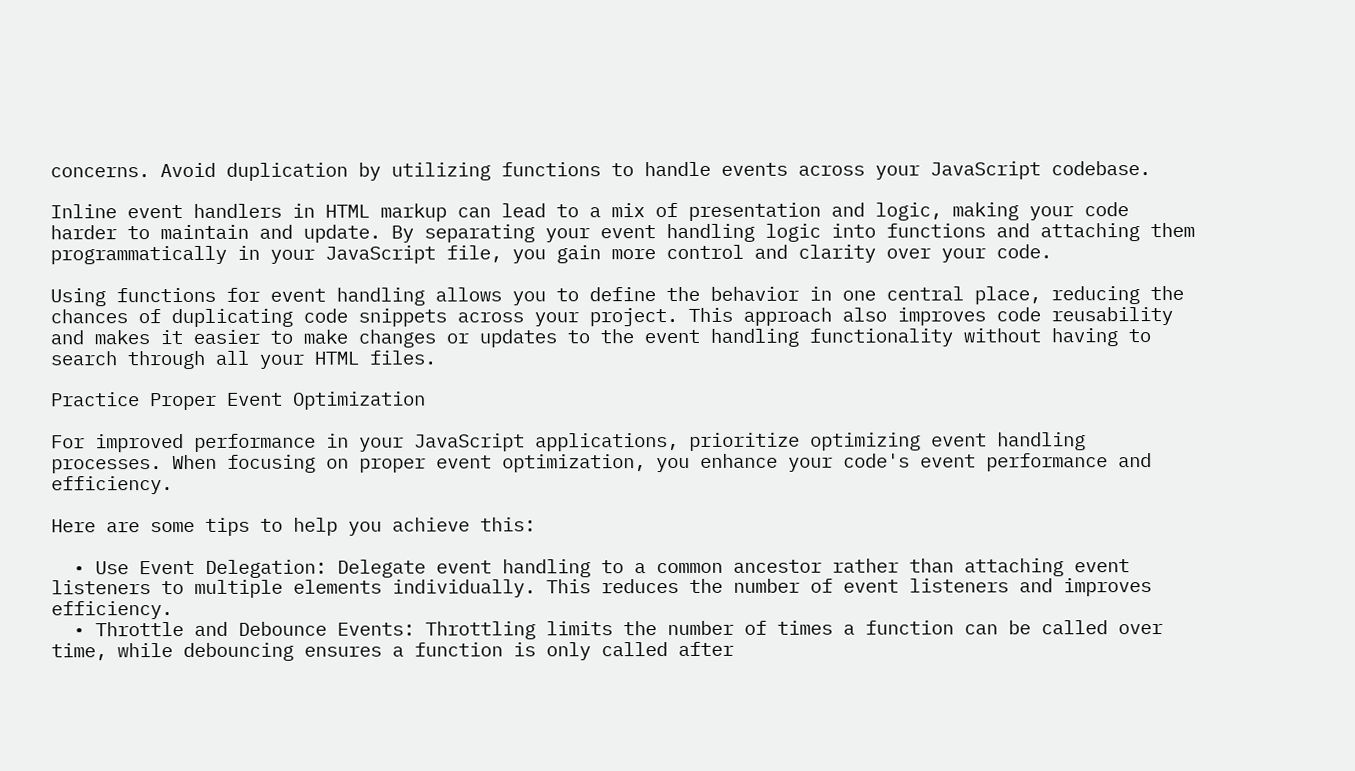concerns. Avoid duplication by utilizing functions to handle events across your JavaScript codebase.

Inline event handlers in HTML markup can lead to a mix of presentation and logic, making your code harder to maintain and update. By separating your event handling logic into functions and attaching them programmatically in your JavaScript file, you gain more control and clarity over your code.

Using functions for event handling allows you to define the behavior in one central place, reducing the chances of duplicating code snippets across your project. This approach also improves code reusability and makes it easier to make changes or updates to the event handling functionality without having to search through all your HTML files.

Practice Proper Event Optimization

For improved performance in your JavaScript applications, prioritize optimizing event handling processes. When focusing on proper event optimization, you enhance your code's event performance and efficiency.

Here are some tips to help you achieve this:

  • Use Event Delegation: Delegate event handling to a common ancestor rather than attaching event listeners to multiple elements individually. This reduces the number of event listeners and improves efficiency.
  • Throttle and Debounce Events: Throttling limits the number of times a function can be called over time, while debouncing ensures a function is only called after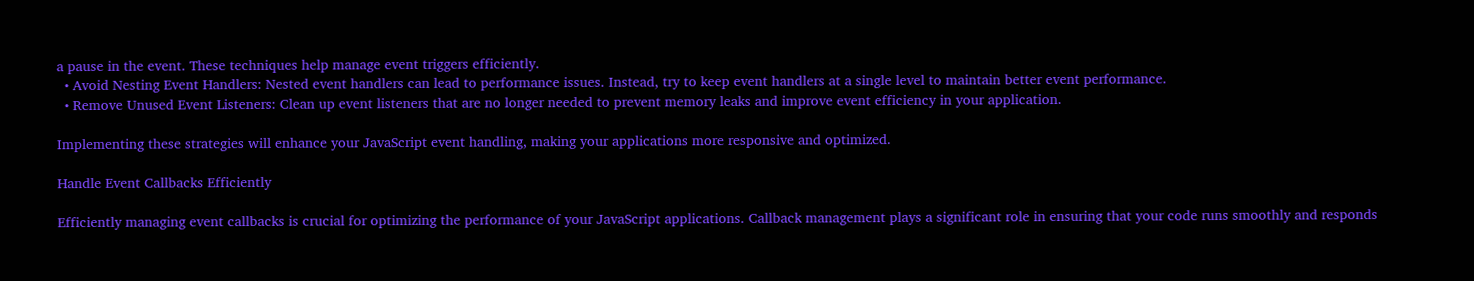a pause in the event. These techniques help manage event triggers efficiently.
  • Avoid Nesting Event Handlers: Nested event handlers can lead to performance issues. Instead, try to keep event handlers at a single level to maintain better event performance.
  • Remove Unused Event Listeners: Clean up event listeners that are no longer needed to prevent memory leaks and improve event efficiency in your application.

Implementing these strategies will enhance your JavaScript event handling, making your applications more responsive and optimized.

Handle Event Callbacks Efficiently

Efficiently managing event callbacks is crucial for optimizing the performance of your JavaScript applications. Callback management plays a significant role in ensuring that your code runs smoothly and responds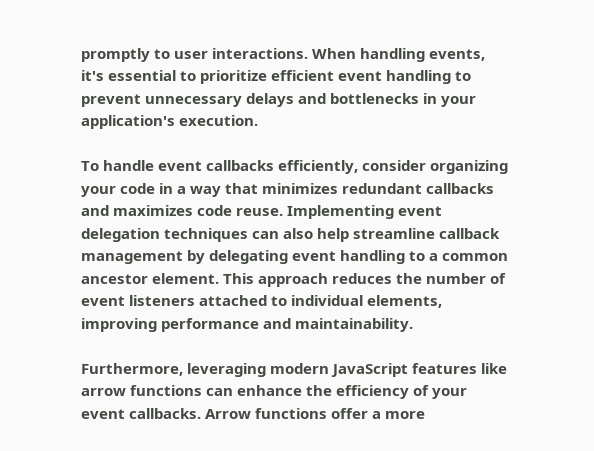promptly to user interactions. When handling events, it's essential to prioritize efficient event handling to prevent unnecessary delays and bottlenecks in your application's execution.

To handle event callbacks efficiently, consider organizing your code in a way that minimizes redundant callbacks and maximizes code reuse. Implementing event delegation techniques can also help streamline callback management by delegating event handling to a common ancestor element. This approach reduces the number of event listeners attached to individual elements, improving performance and maintainability.

Furthermore, leveraging modern JavaScript features like arrow functions can enhance the efficiency of your event callbacks. Arrow functions offer a more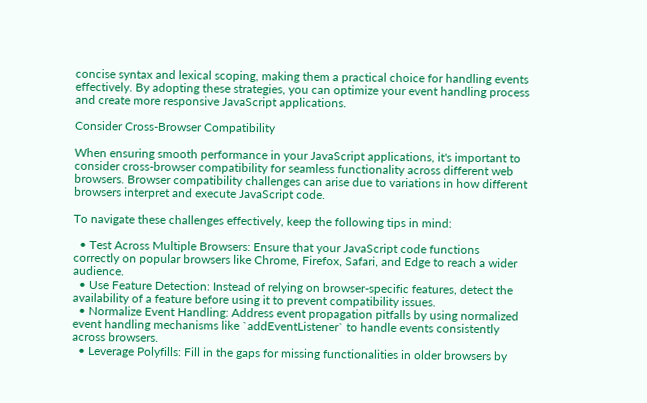concise syntax and lexical scoping, making them a practical choice for handling events effectively. By adopting these strategies, you can optimize your event handling process and create more responsive JavaScript applications.

Consider Cross-Browser Compatibility

When ensuring smooth performance in your JavaScript applications, it's important to consider cross-browser compatibility for seamless functionality across different web browsers. Browser compatibility challenges can arise due to variations in how different browsers interpret and execute JavaScript code.

To navigate these challenges effectively, keep the following tips in mind:

  • Test Across Multiple Browsers: Ensure that your JavaScript code functions correctly on popular browsers like Chrome, Firefox, Safari, and Edge to reach a wider audience.
  • Use Feature Detection: Instead of relying on browser-specific features, detect the availability of a feature before using it to prevent compatibility issues.
  • Normalize Event Handling: Address event propagation pitfalls by using normalized event handling mechanisms like `addEventListener` to handle events consistently across browsers.
  • Leverage Polyfills: Fill in the gaps for missing functionalities in older browsers by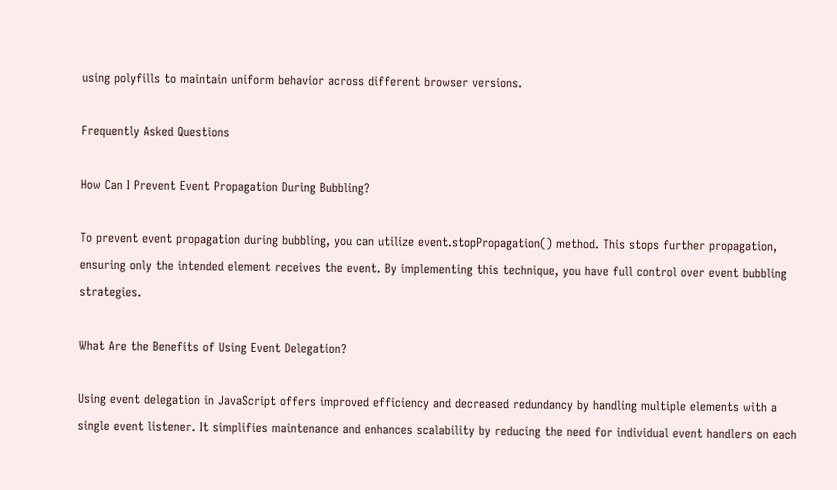using polyfills to maintain uniform behavior across different browser versions.

Frequently Asked Questions

How Can I Prevent Event Propagation During Bubbling?

To prevent event propagation during bubbling, you can utilize event.stopPropagation() method. This stops further propagation, ensuring only the intended element receives the event. By implementing this technique, you have full control over event bubbling strategies.

What Are the Benefits of Using Event Delegation?

Using event delegation in JavaScript offers improved efficiency and decreased redundancy by handling multiple elements with a single event listener. It simplifies maintenance and enhances scalability by reducing the need for individual event handlers on each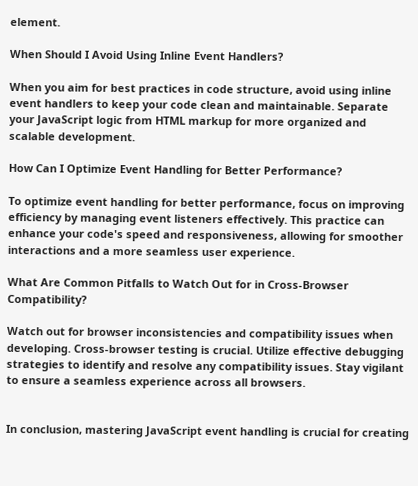element.

When Should I Avoid Using Inline Event Handlers?

When you aim for best practices in code structure, avoid using inline event handlers to keep your code clean and maintainable. Separate your JavaScript logic from HTML markup for more organized and scalable development.

How Can I Optimize Event Handling for Better Performance?

To optimize event handling for better performance, focus on improving efficiency by managing event listeners effectively. This practice can enhance your code's speed and responsiveness, allowing for smoother interactions and a more seamless user experience.

What Are Common Pitfalls to Watch Out for in Cross-Browser Compatibility?

Watch out for browser inconsistencies and compatibility issues when developing. Cross-browser testing is crucial. Utilize effective debugging strategies to identify and resolve any compatibility issues. Stay vigilant to ensure a seamless experience across all browsers.


In conclusion, mastering JavaScript event handling is crucial for creating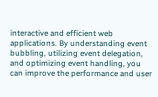interactive and efficient web applications. By understanding event bubbling, utilizing event delegation, and optimizing event handling, you can improve the performance and user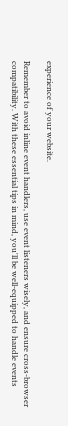experience of your website.

Remember to avoid inline event handlers, use event listeners wisely, and ensure cross-browser compatibility. With these essential tips in mind, you'll be well-equipped to handle events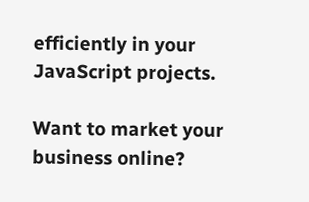efficiently in your JavaScript projects.

Want to market your business online?